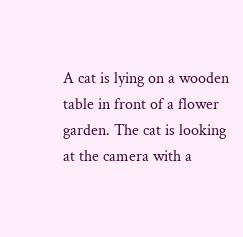A cat is lying on a wooden table in front of a flower garden. The cat is looking at the camera with a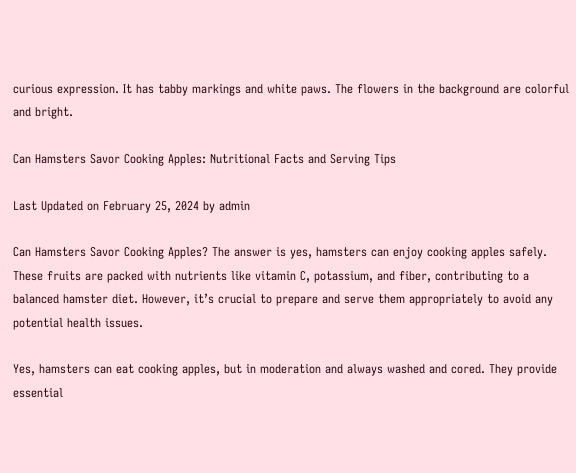curious expression. It has tabby markings and white paws. The flowers in the background are colorful and bright.

Can Hamsters Savor Cooking Apples: Nutritional Facts and Serving Tips

Last Updated on February 25, 2024 by admin

Can Hamsters Savor Cooking Apples? The answer is yes, hamsters can enjoy cooking apples safely. These fruits are packed with nutrients like vitamin C, potassium, and fiber, contributing to a balanced hamster diet. However, it’s crucial to prepare and serve them appropriately to avoid any potential health issues.

Yes, hamsters can eat cooking apples, but in moderation and always washed and cored. They provide essential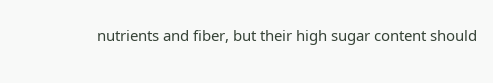nutrients and fiber, but their high sugar content should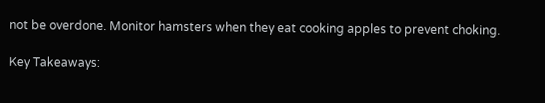not be overdone. Monitor hamsters when they eat cooking apples to prevent choking.

Key Takeaways: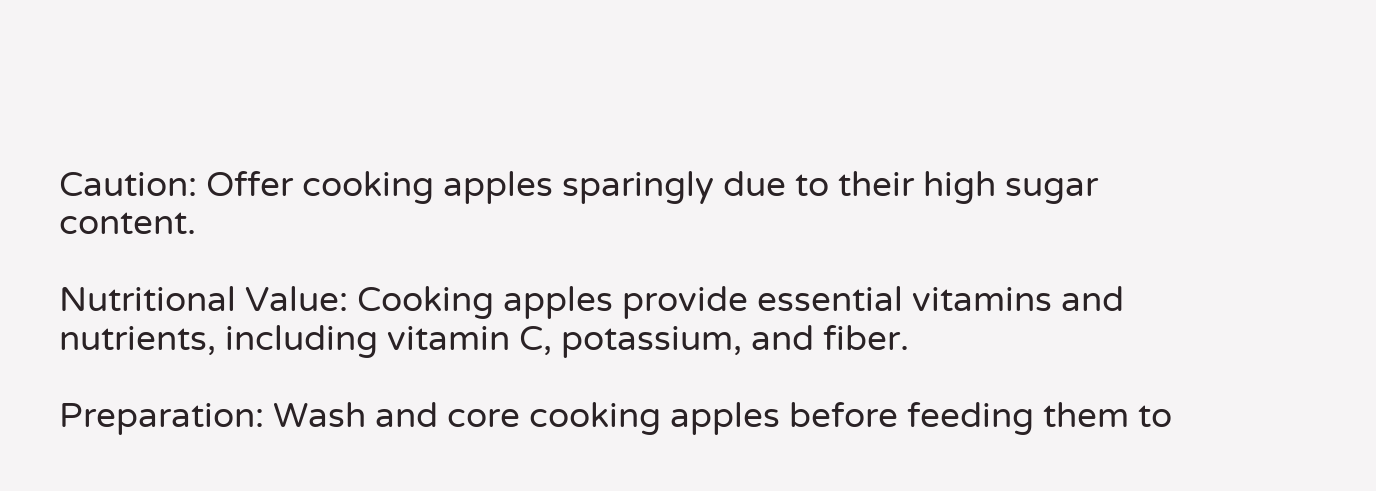Caution: Offer cooking apples sparingly due to their high sugar content.

Nutritional Value: Cooking apples provide essential vitamins and nutrients, including vitamin C, potassium, and fiber.

Preparation: Wash and core cooking apples before feeding them to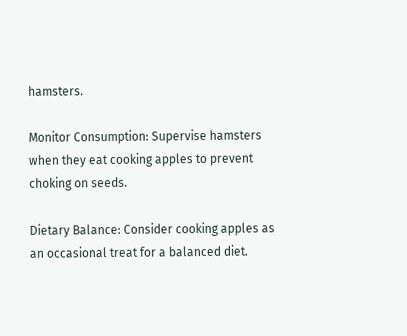hamsters.

Monitor Consumption: Supervise hamsters when they eat cooking apples to prevent choking on seeds.

Dietary Balance: Consider cooking apples as an occasional treat for a balanced diet.